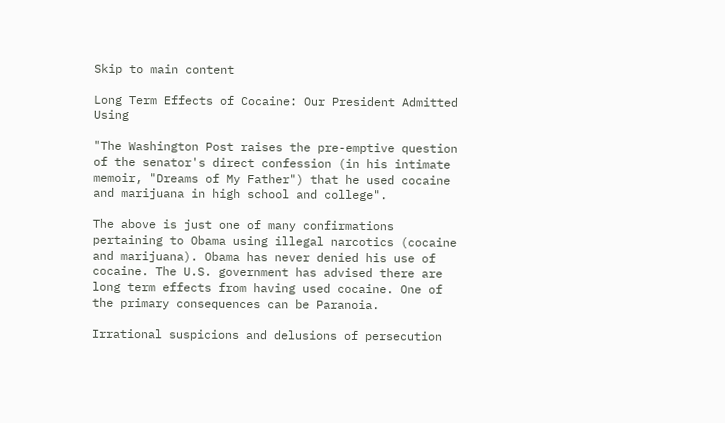Skip to main content

Long Term Effects of Cocaine: Our President Admitted Using

"The Washington Post raises the pre-emptive question of the senator's direct confession (in his intimate memoir, "Dreams of My Father") that he used cocaine and marijuana in high school and college".

The above is just one of many confirmations pertaining to Obama using illegal narcotics (cocaine and marijuana). Obama has never denied his use of cocaine. The U.S. government has advised there are long term effects from having used cocaine. One of the primary consequences can be Paranoia.

Irrational suspicions and delusions of persecution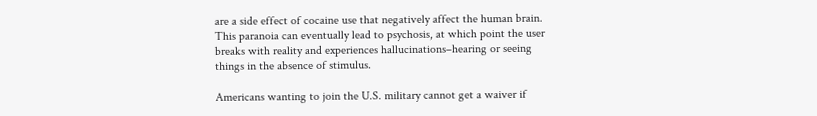are a side effect of cocaine use that negatively affect the human brain. This paranoia can eventually lead to psychosis, at which point the user breaks with reality and experiences hallucinations–hearing or seeing things in the absence of stimulus.

Americans wanting to join the U.S. military cannot get a waiver if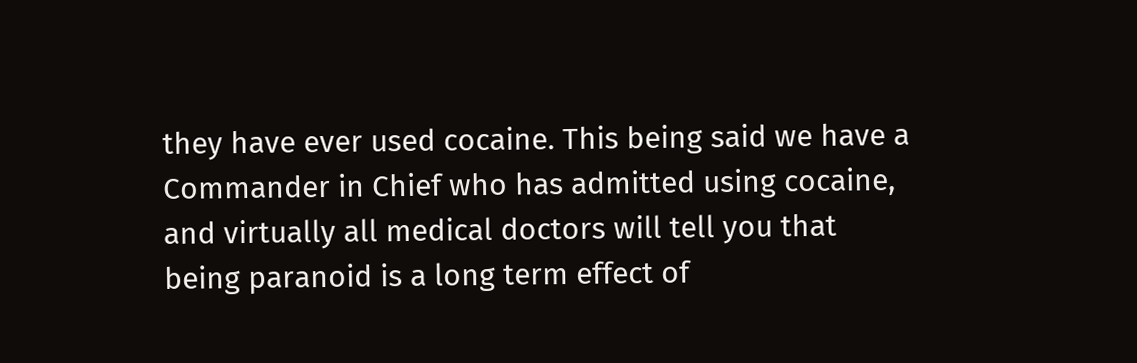they have ever used cocaine. This being said we have a Commander in Chief who has admitted using cocaine, and virtually all medical doctors will tell you that being paranoid is a long term effect of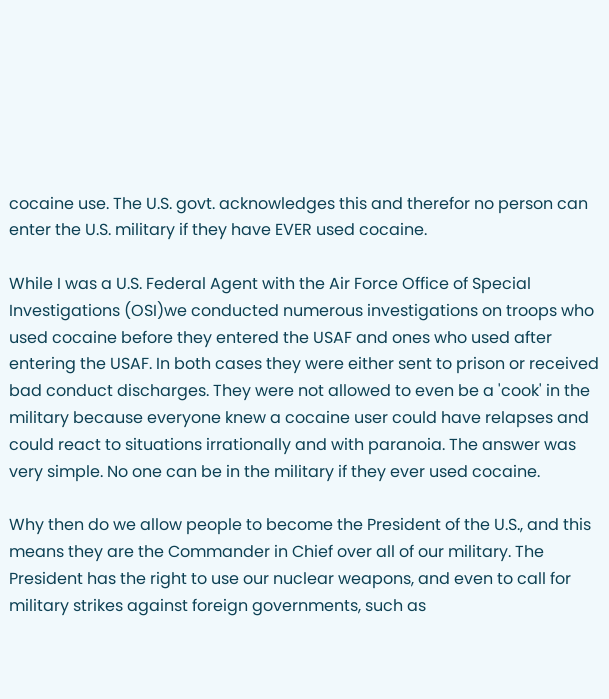cocaine use. The U.S. govt. acknowledges this and therefor no person can enter the U.S. military if they have EVER used cocaine.

While I was a U.S. Federal Agent with the Air Force Office of Special Investigations (OSI)we conducted numerous investigations on troops who used cocaine before they entered the USAF and ones who used after entering the USAF. In both cases they were either sent to prison or received bad conduct discharges. They were not allowed to even be a 'cook' in the military because everyone knew a cocaine user could have relapses and could react to situations irrationally and with paranoia. The answer was very simple. No one can be in the military if they ever used cocaine.

Why then do we allow people to become the President of the U.S., and this means they are the Commander in Chief over all of our military. The President has the right to use our nuclear weapons, and even to call for military strikes against foreign governments, such as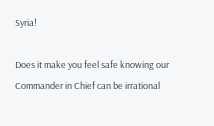Syria!

Does it make you feel safe knowing our Commander in Chief can be irrational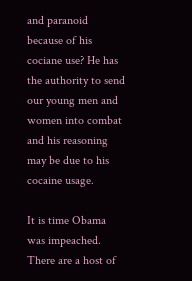and paranoid because of his cociane use? He has the authority to send our young men and women into combat and his reasoning may be due to his cocaine usage.

It is time Obama was impeached. There are a host of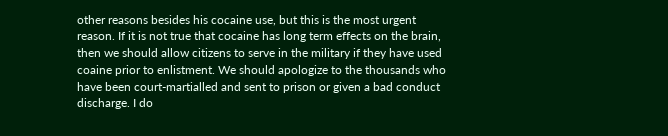other reasons besides his cocaine use, but this is the most urgent reason. If it is not true that cocaine has long term effects on the brain, then we should allow citizens to serve in the military if they have used coaine prior to enlistment. We should apologize to the thousands who have been court-martialled and sent to prison or given a bad conduct discharge. I do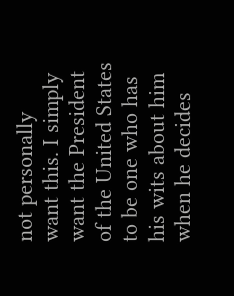not personally want this. I simply want the President of the United States to be one who has his wits about him when he decides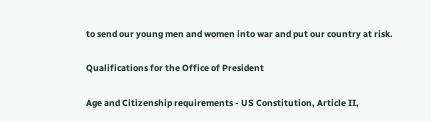to send our young men and women into war and put our country at risk.

Qualifications for the Office of President

Age and Citizenship requirements - US Constitution, Article II,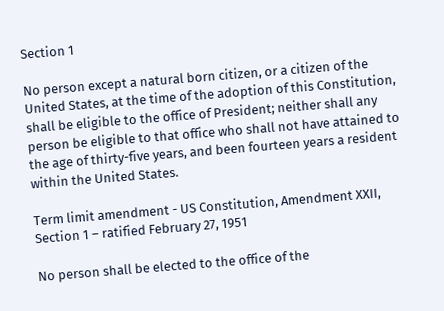Section 1

No person except a natural born citizen, or a citizen of the United States, at the time of the adoption of this Constitution, shall be eligible to the office of President; neither shall any person be eligible to that office who shall not have attained to the age of thirty-five years, and been fourteen years a resident within the United States.

Term limit amendment - US Constitution, Amendment XXII, Section 1 – ratified February 27, 1951

No person shall be elected to the office of the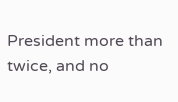President more than twice, and no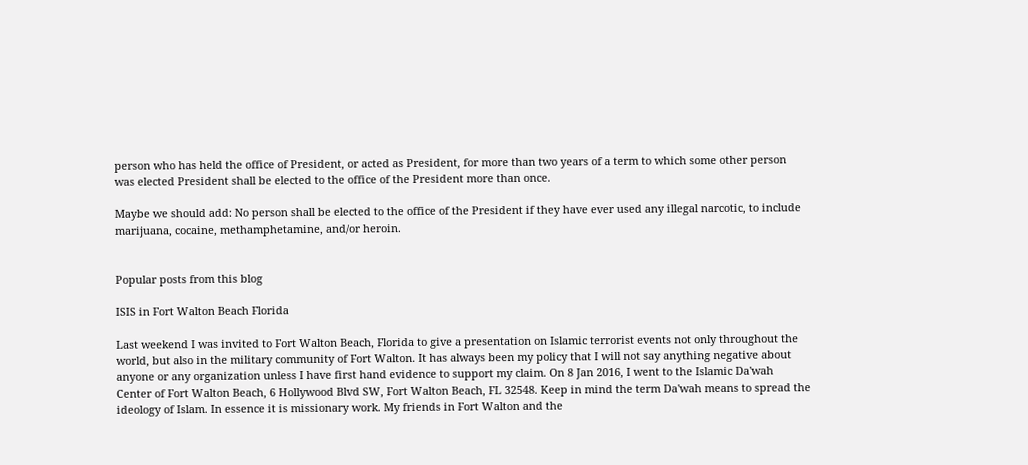person who has held the office of President, or acted as President, for more than two years of a term to which some other person was elected President shall be elected to the office of the President more than once.

Maybe we should add: No person shall be elected to the office of the President if they have ever used any illegal narcotic, to include marijuana, cocaine, methamphetamine, and/or heroin.


Popular posts from this blog

ISIS in Fort Walton Beach Florida

Last weekend I was invited to Fort Walton Beach, Florida to give a presentation on Islamic terrorist events not only throughout the world, but also in the military community of Fort Walton. It has always been my policy that I will not say anything negative about anyone or any organization unless I have first hand evidence to support my claim. On 8 Jan 2016, I went to the Islamic Da'wah Center of Fort Walton Beach, 6 Hollywood Blvd SW, Fort Walton Beach, FL 32548. Keep in mind the term Da'wah means to spread the ideology of Islam. In essence it is missionary work. My friends in Fort Walton and the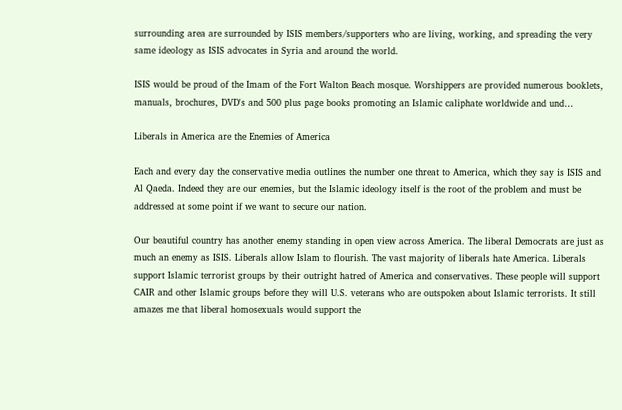surrounding area are surrounded by ISIS members/supporters who are living, working, and spreading the very same ideology as ISIS advocates in Syria and around the world.

ISIS would be proud of the Imam of the Fort Walton Beach mosque. Worshippers are provided numerous booklets, manuals, brochures, DVD's and 500 plus page books promoting an Islamic caliphate worldwide and und…

Liberals in America are the Enemies of America

Each and every day the conservative media outlines the number one threat to America, which they say is ISIS and Al Qaeda. Indeed they are our enemies, but the Islamic ideology itself is the root of the problem and must be addressed at some point if we want to secure our nation.

Our beautiful country has another enemy standing in open view across America. The liberal Democrats are just as much an enemy as ISIS. Liberals allow Islam to flourish. The vast majority of liberals hate America. Liberals support Islamic terrorist groups by their outright hatred of America and conservatives. These people will support CAIR and other Islamic groups before they will U.S. veterans who are outspoken about Islamic terrorists. It still amazes me that liberal homosexuals would support the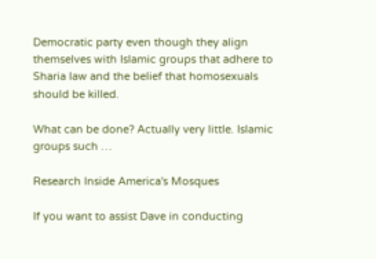Democratic party even though they align themselves with Islamic groups that adhere to Sharia law and the belief that homosexuals should be killed.

What can be done? Actually very little. Islamic groups such …

Research Inside America's Mosques

If you want to assist Dave in conducting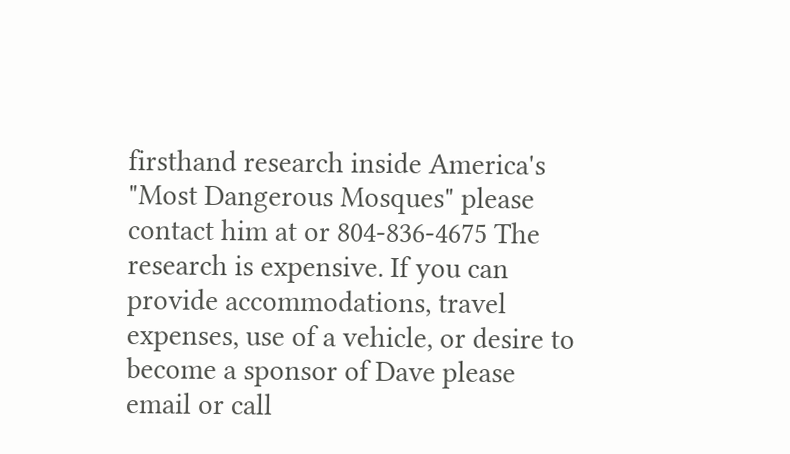firsthand research inside America's "Most Dangerous Mosques" please contact him at or 804-836-4675 The research is expensive. If you can provide accommodations, travel expenses, use of a vehicle, or desire to become a sponsor of Dave please email or call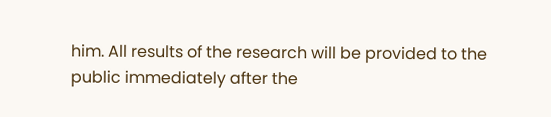him. All results of the research will be provided to the public immediately after the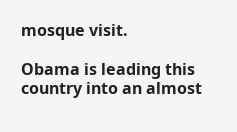mosque visit.

Obama is leading this country into an almost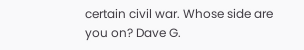certain civil war. Whose side are you on? Dave G.